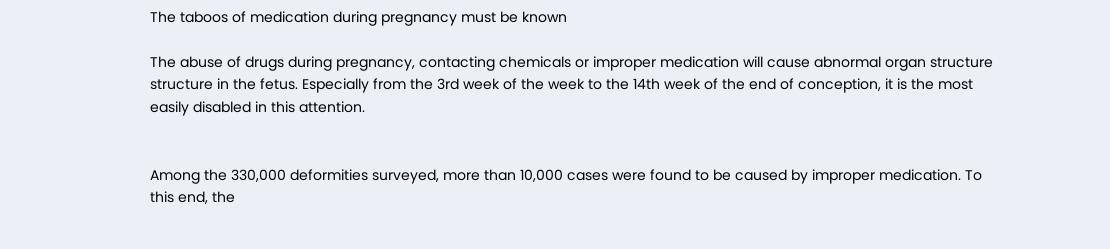The taboos of medication during pregnancy must be known

The abuse of drugs during pregnancy, contacting chemicals or improper medication will cause abnormal organ structure structure in the fetus. Especially from the 3rd week of the week to the 14th week of the end of conception, it is the most easily disabled in this attention.


Among the 330,000 deformities surveyed, more than 10,000 cases were found to be caused by improper medication. To this end, the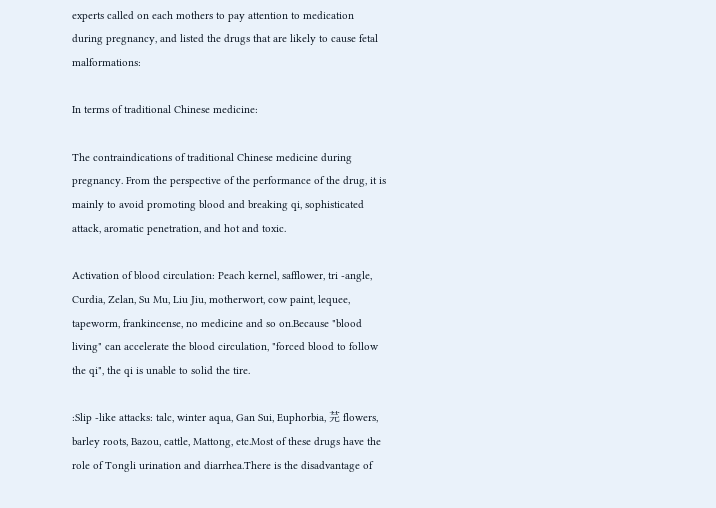experts called on each mothers to pay attention to medication during pregnancy, and listed the drugs that are likely to cause fetal malformations:

In terms of traditional Chinese medicine:

The contraindications of traditional Chinese medicine during pregnancy. From the perspective of the performance of the drug, it is mainly to avoid promoting blood and breaking qi, sophisticated attack, aromatic penetration, and hot and toxic.

Activation of blood circulation: Peach kernel, safflower, tri -angle, Curdia, Zelan, Su Mu, Liu Jiu, motherwort, cow paint, lequee, tapeworm, frankincense, no medicine and so on.Because "blood living" can accelerate the blood circulation, "forced blood to follow the qi", the qi is unable to solid the tire.

:Slip -like attacks: talc, winter aqua, Gan Sui, Euphorbia, 芫 flowers, barley roots, Bazou, cattle, Mattong, etc.Most of these drugs have the role of Tongli urination and diarrhea.There is the disadvantage of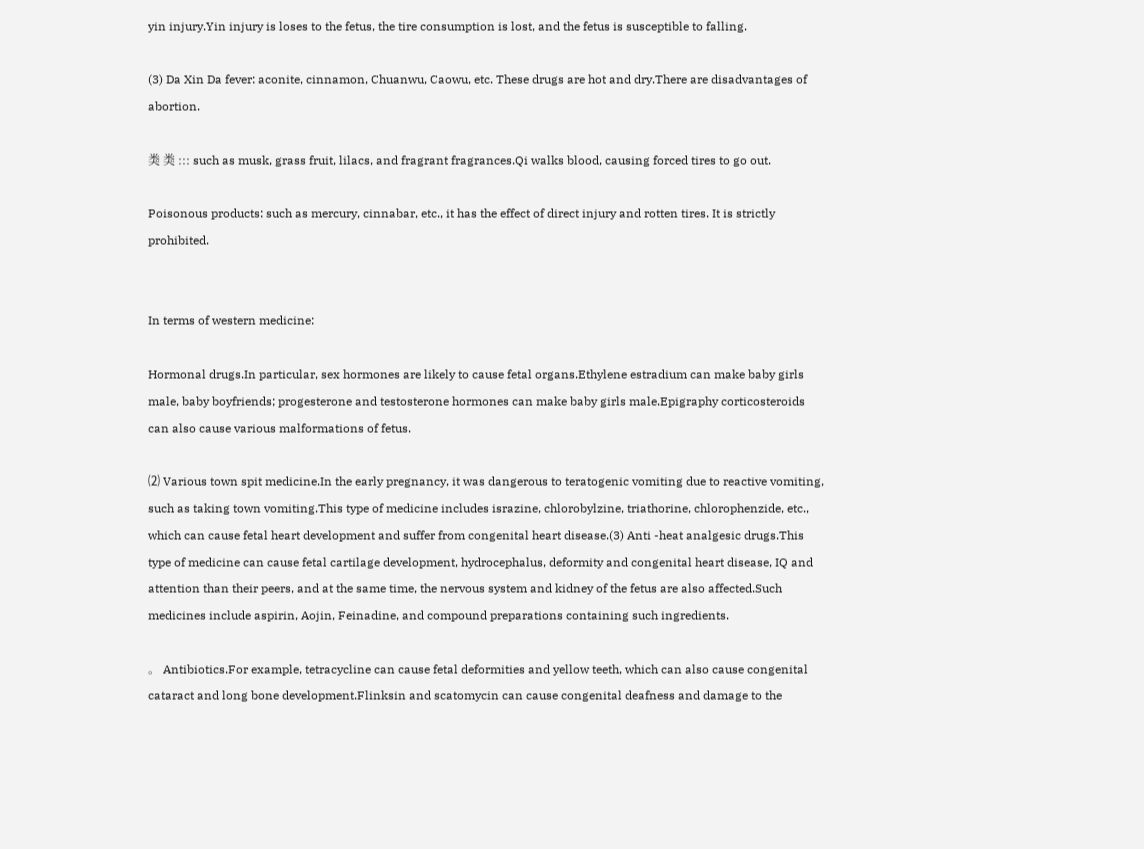yin injury.Yin injury is loses to the fetus, the tire consumption is lost, and the fetus is susceptible to falling.

(3) Da Xin Da fever: aconite, cinnamon, Chuanwu, Caowu, etc. These drugs are hot and dry.There are disadvantages of abortion.

类 类 ::: such as musk, grass fruit, lilacs, and fragrant fragrances.Qi walks blood, causing forced tires to go out.

Poisonous products: such as mercury, cinnabar, etc., it has the effect of direct injury and rotten tires. It is strictly prohibited.


In terms of western medicine:

Hormonal drugs.In particular, sex hormones are likely to cause fetal organs.Ethylene estradium can make baby girls male, baby boyfriends; progesterone and testosterone hormones can make baby girls male.Epigraphy corticosteroids can also cause various malformations of fetus.

⑵ Various town spit medicine.In the early pregnancy, it was dangerous to teratogenic vomiting due to reactive vomiting, such as taking town vomiting.This type of medicine includes israzine, chlorobylzine, triathorine, chlorophenzide, etc., which can cause fetal heart development and suffer from congenital heart disease.(3) Anti -heat analgesic drugs.This type of medicine can cause fetal cartilage development, hydrocephalus, deformity and congenital heart disease, IQ and attention than their peers, and at the same time, the nervous system and kidney of the fetus are also affected.Such medicines include aspirin, Aojin, Feinadine, and compound preparations containing such ingredients.

。 Antibiotics.For example, tetracycline can cause fetal deformities and yellow teeth, which can also cause congenital cataract and long bone development.Flinksin and scatomycin can cause congenital deafness and damage to the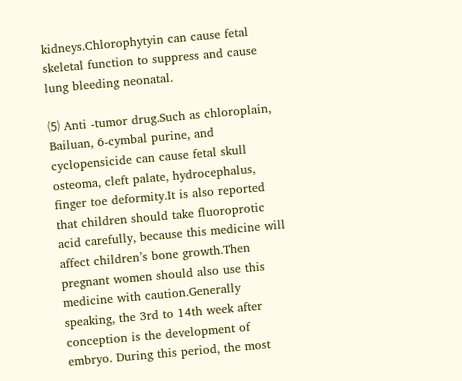kidneys.Chlorophytyin can cause fetal skeletal function to suppress and cause lung bleeding neonatal.

⑸ Anti -tumor drug.Such as chloroplain, Bailuan, 6-cymbal purine, and cyclopensicide can cause fetal skull osteoma, cleft palate, hydrocephalus, finger toe deformity.It is also reported that children should take fluoroprotic acid carefully, because this medicine will affect children’s bone growth.Then pregnant women should also use this medicine with caution.Generally speaking, the 3rd to 14th week after conception is the development of embryo. During this period, the most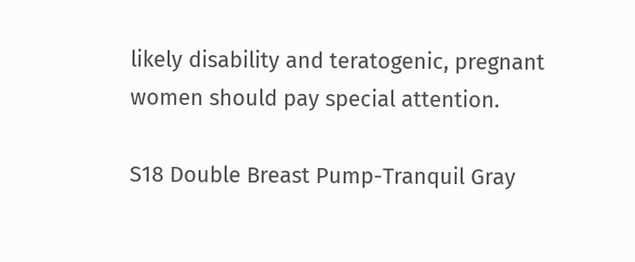likely disability and teratogenic, pregnant women should pay special attention.

S18 Double Breast Pump-Tranquil Gray